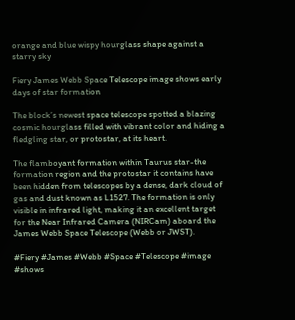orange and blue wispy hourglass shape against a starry sky

Fiery James Webb Space Telescope image shows early days of star formation

The block’s newest space telescope spotted a blazing cosmic hourglass filled with vibrant color and hiding a fledgling star, or protostar, at its heart.

The flamboyant formation within Taurus star-the formation region and the protostar it contains have been hidden from telescopes by a dense, dark cloud of gas and dust known as L1527. The formation is only visible in infrared light, making it an excellent target for the Near Infrared Camera (NIRCam) aboard the James Webb Space Telescope (Webb or JWST).

#Fiery #James #Webb #Space #Telescope #image #shows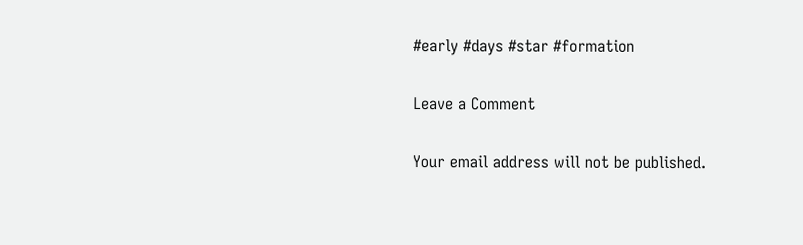#early #days #star #formation

Leave a Comment

Your email address will not be published.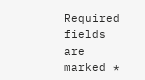Required fields are marked *